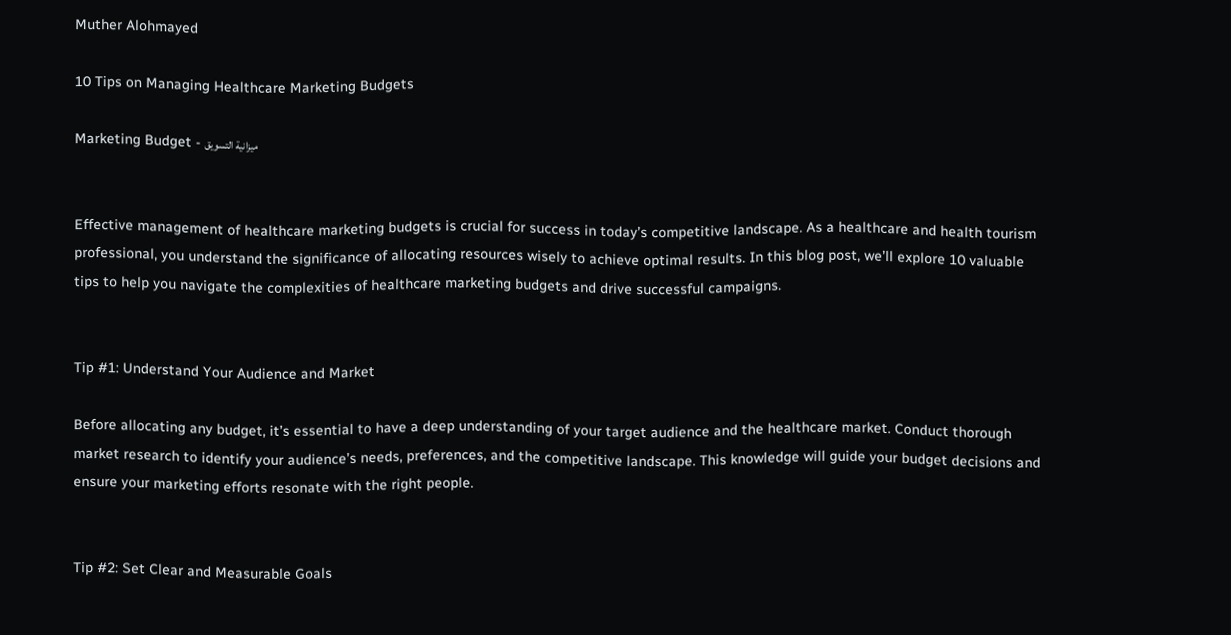Muther Alohmayed

10 Tips on Managing Healthcare Marketing Budgets

Marketing Budget - ميزانية التسويق


Effective management of healthcare marketing budgets is crucial for success in today’s competitive landscape. As a healthcare and health tourism professional, you understand the significance of allocating resources wisely to achieve optimal results. In this blog post, we’ll explore 10 valuable tips to help you navigate the complexities of healthcare marketing budgets and drive successful campaigns.


Tip #1: Understand Your Audience and Market

Before allocating any budget, it’s essential to have a deep understanding of your target audience and the healthcare market. Conduct thorough market research to identify your audience’s needs, preferences, and the competitive landscape. This knowledge will guide your budget decisions and ensure your marketing efforts resonate with the right people.


Tip #2: Set Clear and Measurable Goals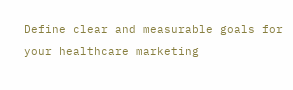Define clear and measurable goals for your healthcare marketing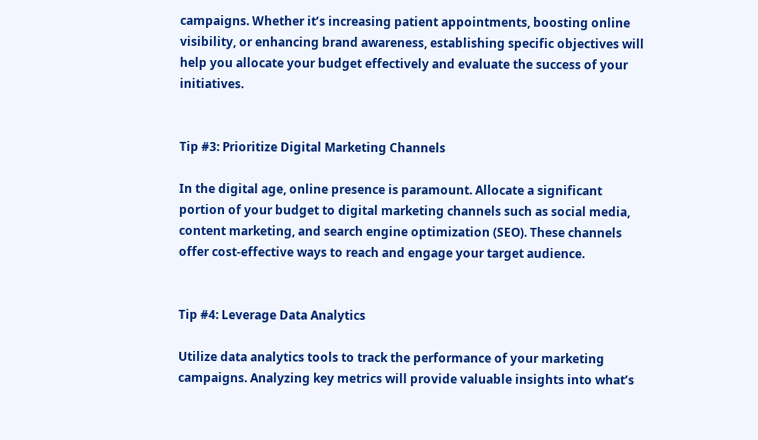campaigns. Whether it’s increasing patient appointments, boosting online visibility, or enhancing brand awareness, establishing specific objectives will help you allocate your budget effectively and evaluate the success of your initiatives.


Tip #3: Prioritize Digital Marketing Channels

In the digital age, online presence is paramount. Allocate a significant portion of your budget to digital marketing channels such as social media, content marketing, and search engine optimization (SEO). These channels offer cost-effective ways to reach and engage your target audience.


Tip #4: Leverage Data Analytics

Utilize data analytics tools to track the performance of your marketing campaigns. Analyzing key metrics will provide valuable insights into what’s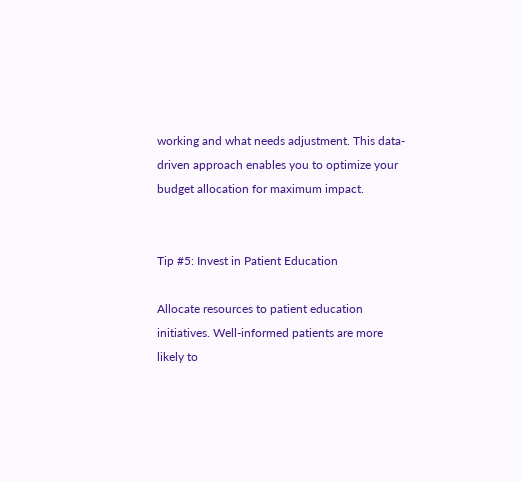working and what needs adjustment. This data-driven approach enables you to optimize your budget allocation for maximum impact.


Tip #5: Invest in Patient Education

Allocate resources to patient education initiatives. Well-informed patients are more likely to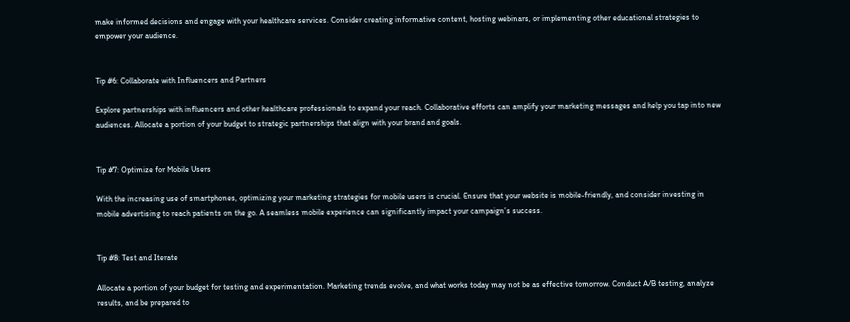make informed decisions and engage with your healthcare services. Consider creating informative content, hosting webinars, or implementing other educational strategies to empower your audience.


Tip #6: Collaborate with Influencers and Partners

Explore partnerships with influencers and other healthcare professionals to expand your reach. Collaborative efforts can amplify your marketing messages and help you tap into new audiences. Allocate a portion of your budget to strategic partnerships that align with your brand and goals.


Tip #7: Optimize for Mobile Users

With the increasing use of smartphones, optimizing your marketing strategies for mobile users is crucial. Ensure that your website is mobile-friendly, and consider investing in mobile advertising to reach patients on the go. A seamless mobile experience can significantly impact your campaign’s success.


Tip #8: Test and Iterate

Allocate a portion of your budget for testing and experimentation. Marketing trends evolve, and what works today may not be as effective tomorrow. Conduct A/B testing, analyze results, and be prepared to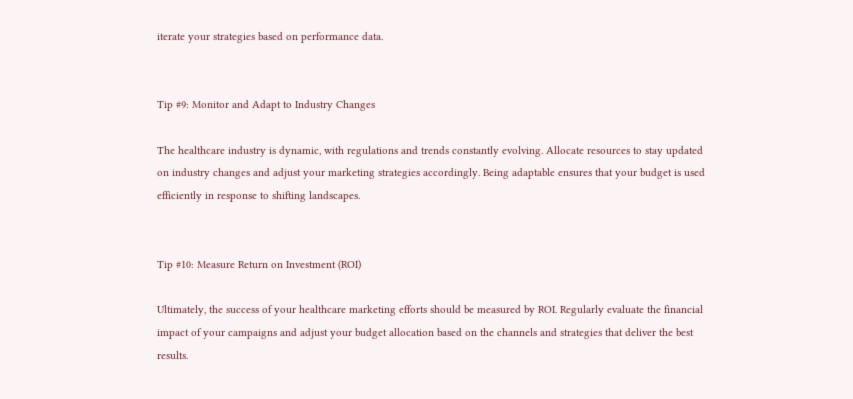iterate your strategies based on performance data.


Tip #9: Monitor and Adapt to Industry Changes

The healthcare industry is dynamic, with regulations and trends constantly evolving. Allocate resources to stay updated on industry changes and adjust your marketing strategies accordingly. Being adaptable ensures that your budget is used efficiently in response to shifting landscapes.


Tip #10: Measure Return on Investment (ROI)

Ultimately, the success of your healthcare marketing efforts should be measured by ROI. Regularly evaluate the financial impact of your campaigns and adjust your budget allocation based on the channels and strategies that deliver the best results.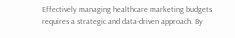Effectively managing healthcare marketing budgets requires a strategic and data-driven approach. By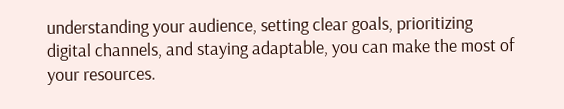understanding your audience, setting clear goals, prioritizing digital channels, and staying adaptable, you can make the most of your resources.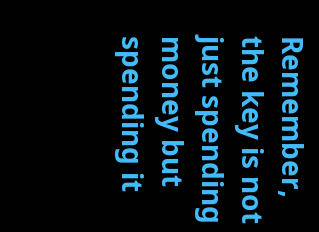Remember, the key is not just spending money but spending it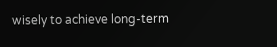wisely to achieve long-term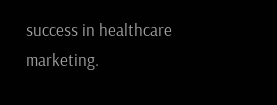success in healthcare marketing.